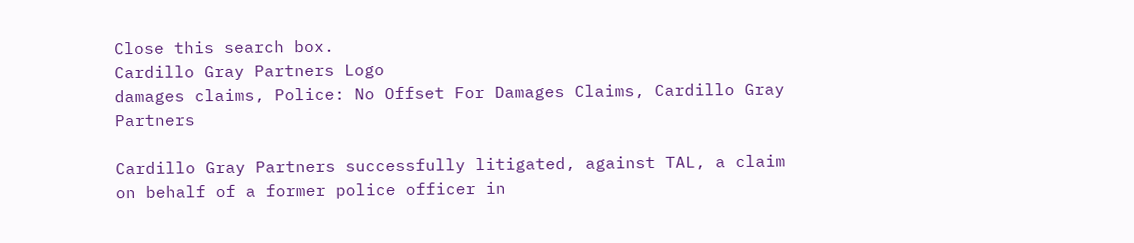Close this search box.
Cardillo Gray Partners Logo
damages claims, Police: No Offset For Damages Claims, Cardillo Gray Partners

Cardillo Gray Partners successfully litigated, against TAL, a claim on behalf of a former police officer in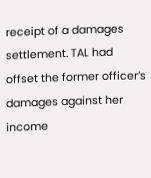receipt of a damages settlement. TAL had offset the former officer’s damages against her income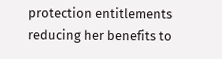protection entitlements reducing her benefits to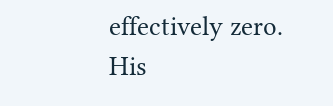effectively zero. His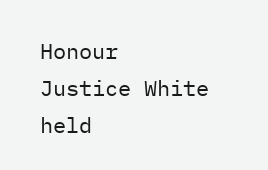Honour Justice White held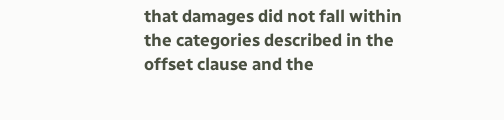that damages did not fall within the categories described in the offset clause and the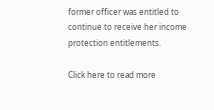former officer was entitled to continue to receive her income protection entitlements.

Click here to read more